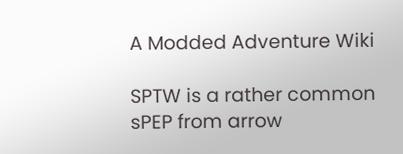A Modded Adventure Wiki

SPTW is a rather common sPEP from arrow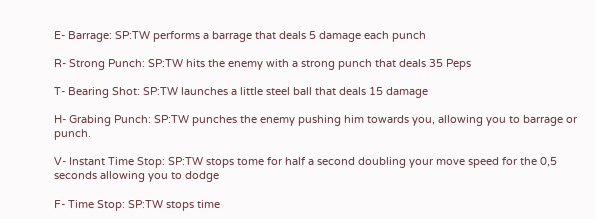E- Barrage: SP:TW performs a barrage that deals 5 damage each punch

R- Strong Punch: SP:TW hits the enemy with a strong punch that deals 35 Peps

T- Bearing Shot: SP:TW launches a little steel ball that deals 15 damage

H- Grabing Punch: SP:TW punches the enemy pushing him towards you, allowing you to barrage or punch.

V- Instant Time Stop: SP:TW stops tome for half a second doubling your move speed for the 0,5 seconds allowing you to dodge

F- Time Stop: SP:TW stops time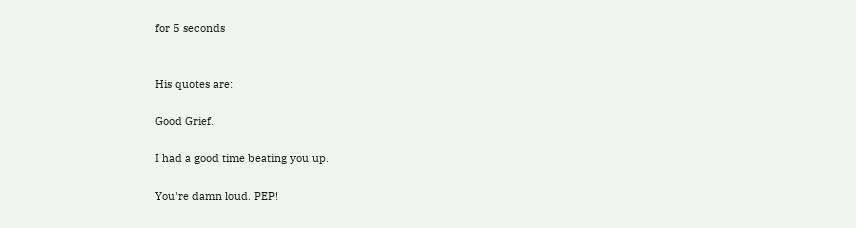for 5 seconds


His quotes are:

Good Grief.

I had a good time beating you up.

You're damn loud. PEP!